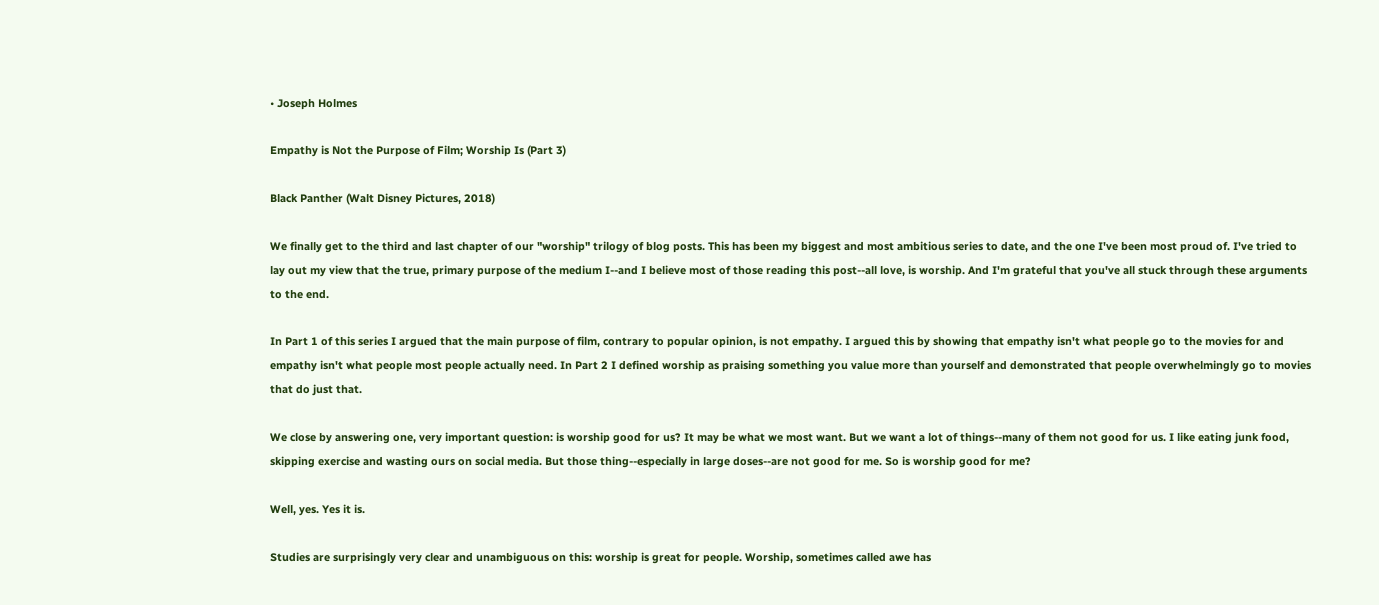• Joseph Holmes

Empathy is Not the Purpose of Film; Worship Is (Part 3)

Black Panther (Walt Disney Pictures, 2018)

We finally get to the third and last chapter of our "worship" trilogy of blog posts. This has been my biggest and most ambitious series to date, and the one I've been most proud of. I've tried to lay out my view that the true, primary purpose of the medium I--and I believe most of those reading this post--all love, is worship. And I'm grateful that you've all stuck through these arguments to the end.

In Part 1 of this series I argued that the main purpose of film, contrary to popular opinion, is not empathy. I argued this by showing that empathy isn't what people go to the movies for and empathy isn't what people most people actually need. In Part 2 I defined worship as praising something you value more than yourself and demonstrated that people overwhelmingly go to movies that do just that.

We close by answering one, very important question: is worship good for us? It may be what we most want. But we want a lot of things--many of them not good for us. I like eating junk food, skipping exercise and wasting ours on social media. But those thing--especially in large doses--are not good for me. So is worship good for me?

Well, yes. Yes it is.

Studies are surprisingly very clear and unambiguous on this: worship is great for people. Worship, sometimes called awe has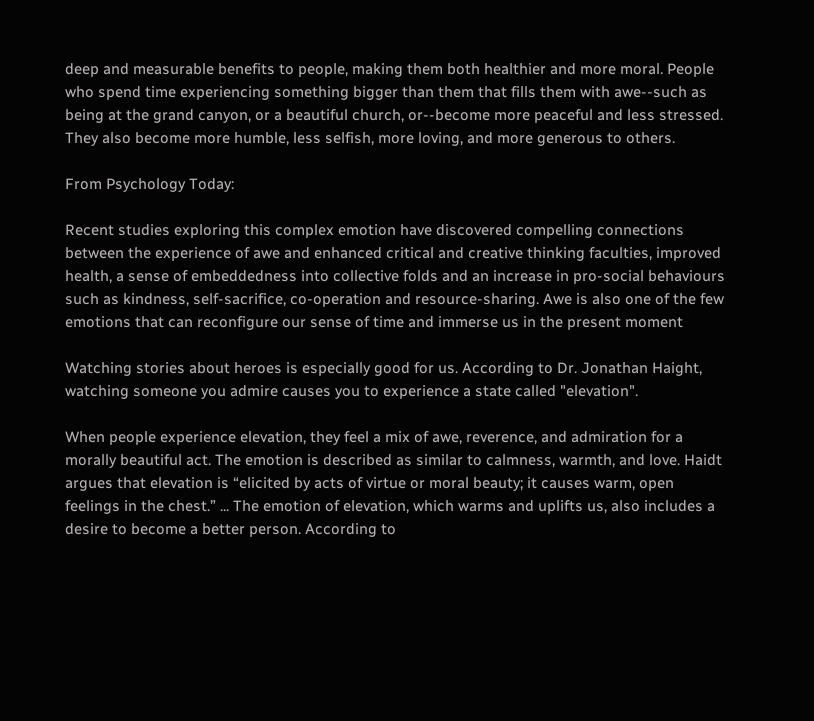deep and measurable benefits to people, making them both healthier and more moral. People who spend time experiencing something bigger than them that fills them with awe--such as being at the grand canyon, or a beautiful church, or--become more peaceful and less stressed. They also become more humble, less selfish, more loving, and more generous to others.

From Psychology Today:

Recent studies exploring this complex emotion have discovered compelling connections between the experience of awe and enhanced critical and creative thinking faculties, improved health, a sense of embeddedness into collective folds and an increase in pro-social behaviours such as kindness, self-sacrifice, co-operation and resource-sharing. Awe is also one of the few emotions that can reconfigure our sense of time and immerse us in the present moment

Watching stories about heroes is especially good for us. According to Dr. Jonathan Haight, watching someone you admire causes you to experience a state called "elevation".

When people experience elevation, they feel a mix of awe, reverence, and admiration for a morally beautiful act. The emotion is described as similar to calmness, warmth, and love. Haidt argues that elevation is “elicited by acts of virtue or moral beauty; it causes warm, open feelings in the chest.” ... The emotion of elevation, which warms and uplifts us, also includes a desire to become a better person. According to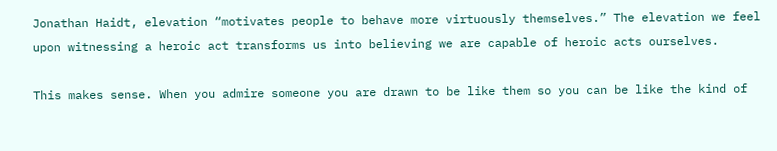Jonathan Haidt, elevation “motivates people to behave more virtuously themselves.” The elevation we feel upon witnessing a heroic act transforms us into believing we are capable of heroic acts ourselves.

This makes sense. When you admire someone you are drawn to be like them so you can be like the kind of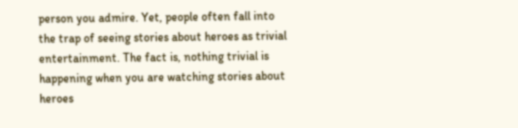person you admire. Yet, people often fall into the trap of seeing stories about heroes as trivial entertainment. The fact is, nothing trivial is happening when you are watching stories about heroes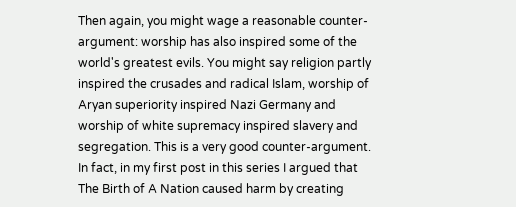Then again, you might wage a reasonable counter-argument: worship has also inspired some of the world's greatest evils. You might say religion partly inspired the crusades and radical Islam, worship of Aryan superiority inspired Nazi Germany and worship of white supremacy inspired slavery and segregation. This is a very good counter-argument. In fact, in my first post in this series I argued that The Birth of A Nation caused harm by creating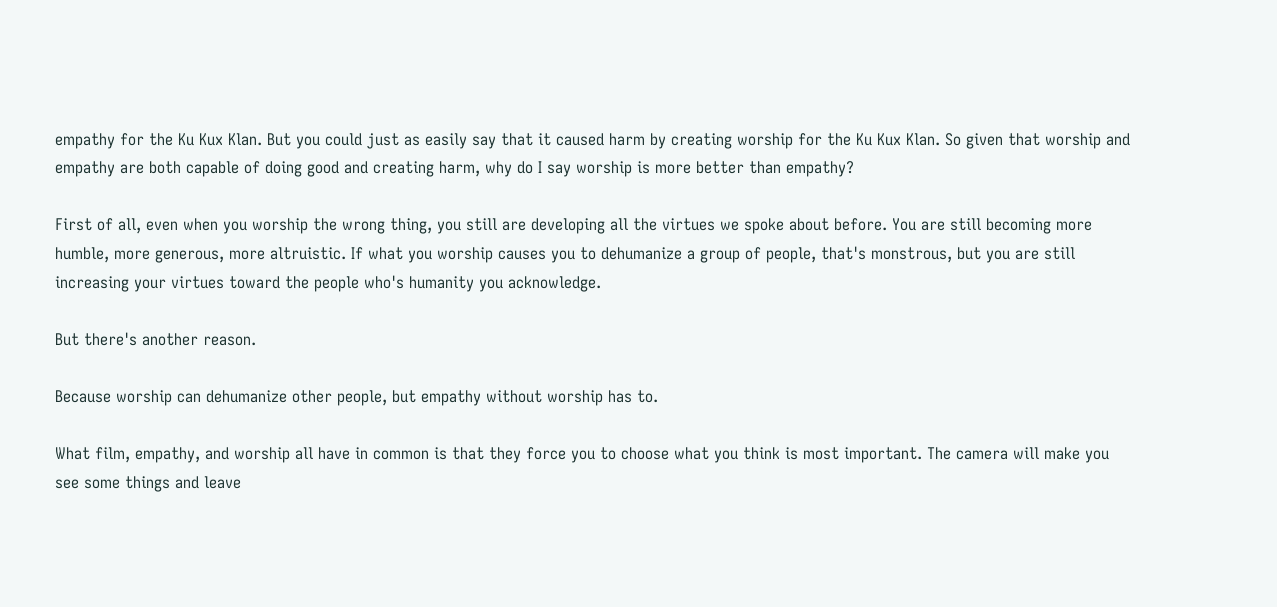empathy for the Ku Kux Klan. But you could just as easily say that it caused harm by creating worship for the Ku Kux Klan. So given that worship and empathy are both capable of doing good and creating harm, why do I say worship is more better than empathy?

First of all, even when you worship the wrong thing, you still are developing all the virtues we spoke about before. You are still becoming more humble, more generous, more altruistic. If what you worship causes you to dehumanize a group of people, that's monstrous, but you are still increasing your virtues toward the people who's humanity you acknowledge.

But there's another reason.

Because worship can dehumanize other people, but empathy without worship has to.

What film, empathy, and worship all have in common is that they force you to choose what you think is most important. The camera will make you see some things and leave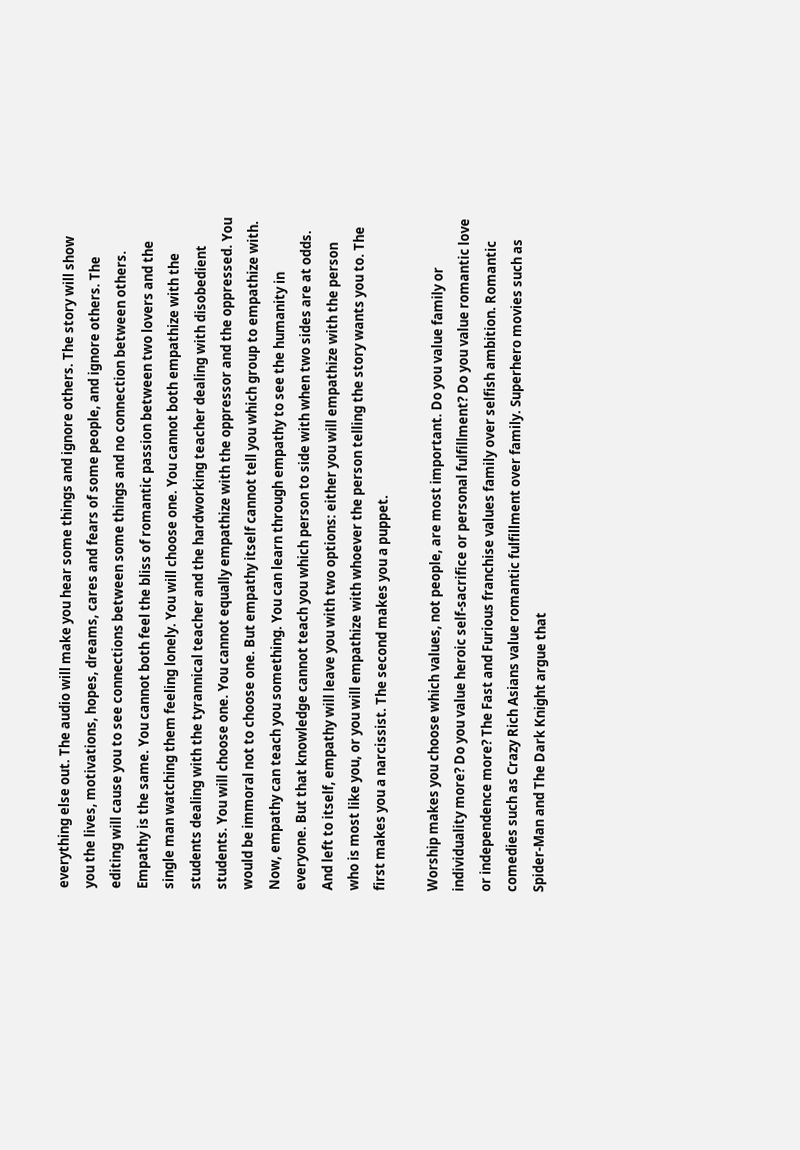everything else out. The audio will make you hear some things and ignore others. The story will show you the lives, motivations, hopes, dreams, cares and fears of some people, and ignore others. The editing will cause you to see connections between some things and no connection between others. Empathy is the same. You cannot both feel the bliss of romantic passion between two lovers and the single man watching them feeling lonely. You will choose one. You cannot both empathize with the students dealing with the tyrannical teacher and the hardworking teacher dealing with disobedient students. You will choose one. You cannot equally empathize with the oppressor and the oppressed. You would be immoral not to choose one. But empathy itself cannot tell you which group to empathize with. Now, empathy can teach you something. You can learn through empathy to see the humanity in everyone. But that knowledge cannot teach you which person to side with when two sides are at odds. And left to itself, empathy will leave you with two options: either you will empathize with the person who is most like you, or you will empathize with whoever the person telling the story wants you to. The first makes you a narcissist. The second makes you a puppet.

Worship makes you choose which values, not people, are most important. Do you value family or individuality more? Do you value heroic self-sacrifice or personal fulfillment? Do you value romantic love or independence more? The Fast and Furious franchise values family over selfish ambition. Romantic comedies such as Crazy Rich Asians value romantic fulfillment over family. Superhero movies such as Spider-Man and The Dark Knight argue that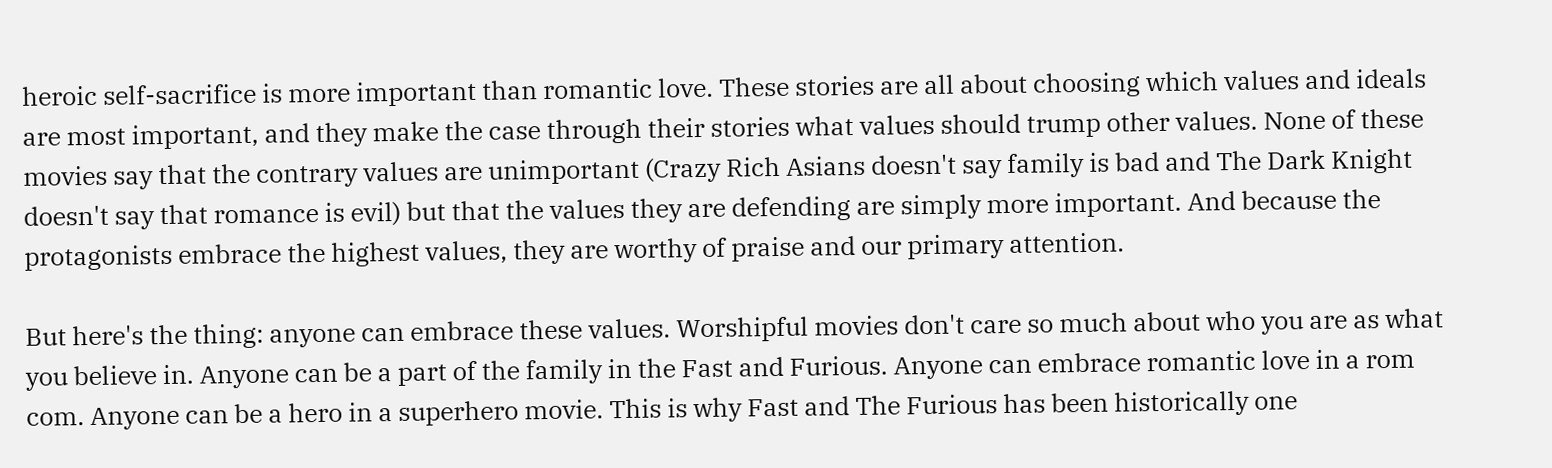heroic self-sacrifice is more important than romantic love. These stories are all about choosing which values and ideals are most important, and they make the case through their stories what values should trump other values. None of these movies say that the contrary values are unimportant (Crazy Rich Asians doesn't say family is bad and The Dark Knight doesn't say that romance is evil) but that the values they are defending are simply more important. And because the protagonists embrace the highest values, they are worthy of praise and our primary attention.

But here's the thing: anyone can embrace these values. Worshipful movies don't care so much about who you are as what you believe in. Anyone can be a part of the family in the Fast and Furious. Anyone can embrace romantic love in a rom com. Anyone can be a hero in a superhero movie. This is why Fast and The Furious has been historically one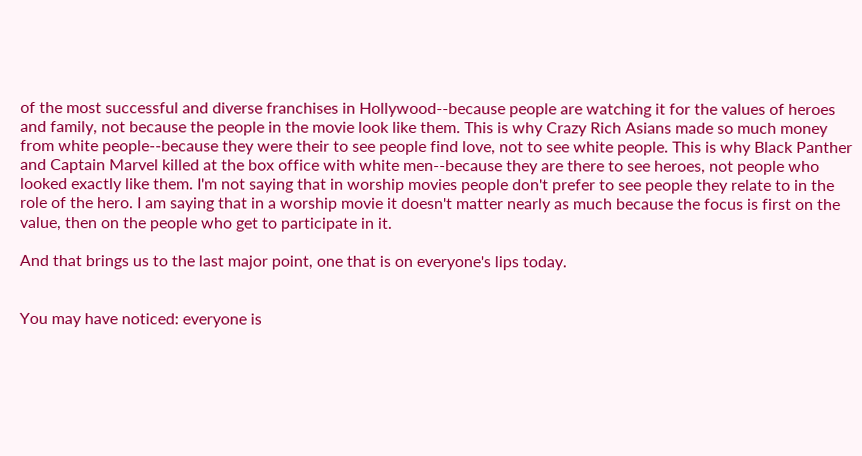of the most successful and diverse franchises in Hollywood--because people are watching it for the values of heroes and family, not because the people in the movie look like them. This is why Crazy Rich Asians made so much money from white people--because they were their to see people find love, not to see white people. This is why Black Panther and Captain Marvel killed at the box office with white men--because they are there to see heroes, not people who looked exactly like them. I'm not saying that in worship movies people don't prefer to see people they relate to in the role of the hero. I am saying that in a worship movie it doesn't matter nearly as much because the focus is first on the value, then on the people who get to participate in it.

And that brings us to the last major point, one that is on everyone's lips today.


You may have noticed: everyone is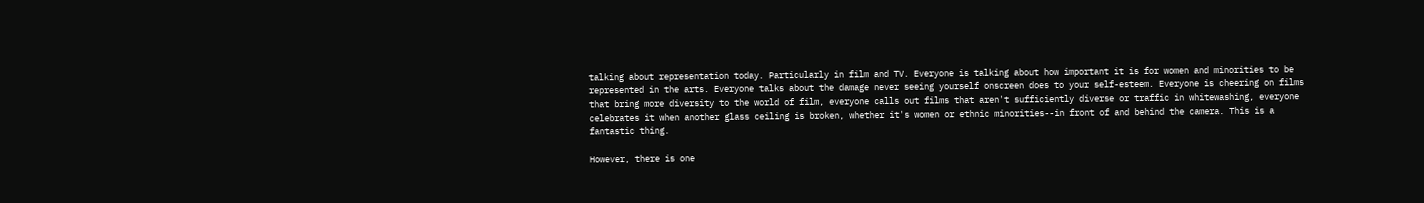talking about representation today. Particularly in film and TV. Everyone is talking about how important it is for women and minorities to be represented in the arts. Everyone talks about the damage never seeing yourself onscreen does to your self-esteem. Everyone is cheering on films that bring more diversity to the world of film, everyone calls out films that aren't sufficiently diverse or traffic in whitewashing, everyone celebrates it when another glass ceiling is broken, whether it's women or ethnic minorities--in front of and behind the camera. This is a fantastic thing.

However, there is one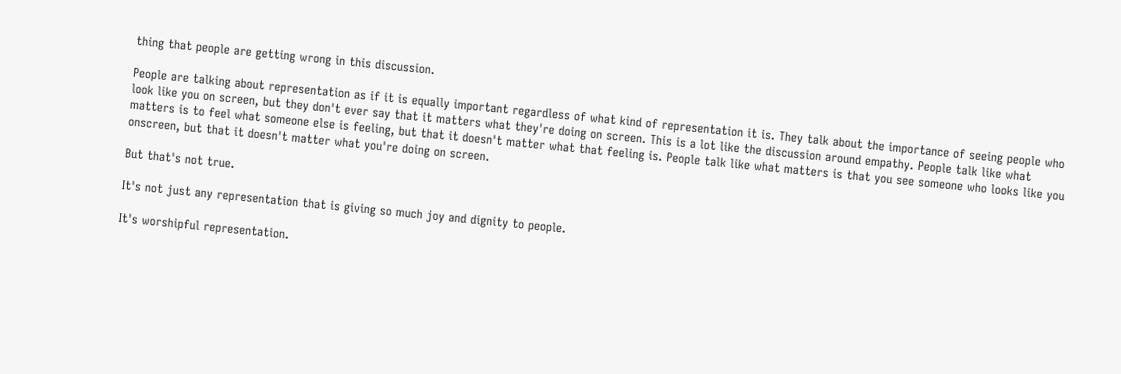thing that people are getting wrong in this discussion.

People are talking about representation as if it is equally important regardless of what kind of representation it is. They talk about the importance of seeing people who look like you on screen, but they don't ever say that it matters what they're doing on screen. This is a lot like the discussion around empathy. People talk like what matters is to feel what someone else is feeling, but that it doesn't matter what that feeling is. People talk like what matters is that you see someone who looks like you onscreen, but that it doesn't matter what you're doing on screen.

But that's not true.

It's not just any representation that is giving so much joy and dignity to people.

It's worshipful representation.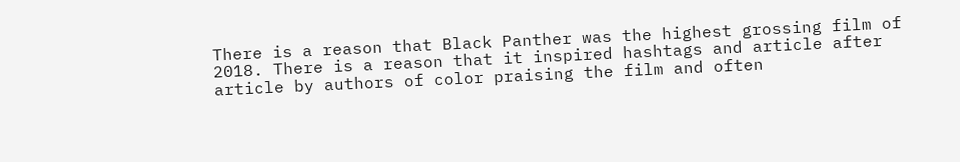There is a reason that Black Panther was the highest grossing film of 2018. There is a reason that it inspired hashtags and article after article by authors of color praising the film and often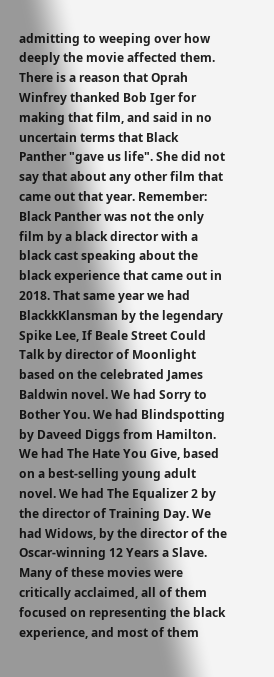admitting to weeping over how deeply the movie affected them. There is a reason that Oprah Winfrey thanked Bob Iger for making that film, and said in no uncertain terms that Black Panther "gave us life". She did not say that about any other film that came out that year. Remember: Black Panther was not the only film by a black director with a black cast speaking about the black experience that came out in 2018. That same year we had BlackkKlansman by the legendary Spike Lee, If Beale Street Could Talk by director of Moonlight based on the celebrated James Baldwin novel. We had Sorry to Bother You. We had Blindspotting by Daveed Diggs from Hamilton. We had The Hate You Give, based on a best-selling young adult novel. We had The Equalizer 2 by the director of Training Day. We had Widows, by the director of the Oscar-winning 12 Years a Slave. Many of these movies were critically acclaimed, all of them focused on representing the black experience, and most of them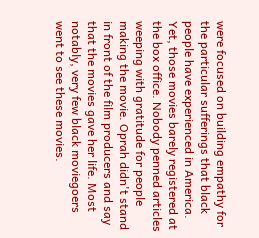were focused on building empathy for the particular sufferings that black people have experienced in America. Yet, those movies barely registered at the box office. Nobody penned articles weeping with gratitude for people making the movie. Oprah didn't stand in front of the film producers and say that the movies gave her life. Most notably, very few black moviegoers went to see these movies.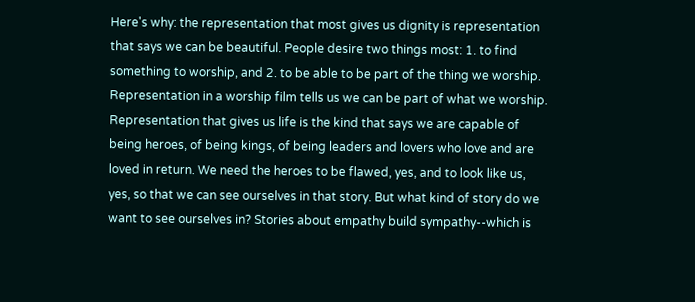Here's why: the representation that most gives us dignity is representation that says we can be beautiful. People desire two things most: 1. to find something to worship, and 2. to be able to be part of the thing we worship. Representation in a worship film tells us we can be part of what we worship. Representation that gives us life is the kind that says we are capable of being heroes, of being kings, of being leaders and lovers who love and are loved in return. We need the heroes to be flawed, yes, and to look like us, yes, so that we can see ourselves in that story. But what kind of story do we want to see ourselves in? Stories about empathy build sympathy--which is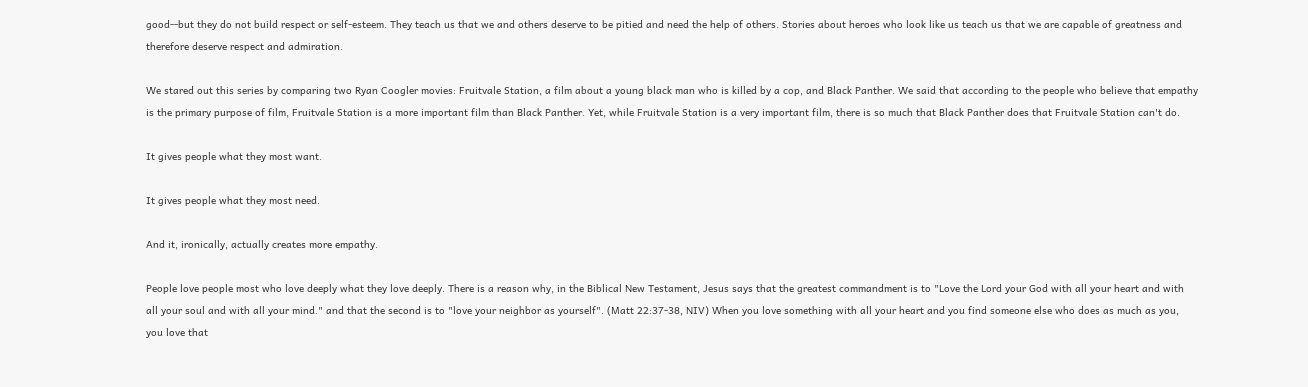good--but they do not build respect or self-esteem. They teach us that we and others deserve to be pitied and need the help of others. Stories about heroes who look like us teach us that we are capable of greatness and therefore deserve respect and admiration.

We stared out this series by comparing two Ryan Coogler movies: Fruitvale Station, a film about a young black man who is killed by a cop, and Black Panther. We said that according to the people who believe that empathy is the primary purpose of film, Fruitvale Station is a more important film than Black Panther. Yet, while Fruitvale Station is a very important film, there is so much that Black Panther does that Fruitvale Station can't do.

It gives people what they most want.

It gives people what they most need.

And it, ironically, actually creates more empathy.

People love people most who love deeply what they love deeply. There is a reason why, in the Biblical New Testament, Jesus says that the greatest commandment is to "Love the Lord your God with all your heart and with all your soul and with all your mind." and that the second is to "love your neighbor as yourself". (Matt 22:37-38, NIV) When you love something with all your heart and you find someone else who does as much as you, you love that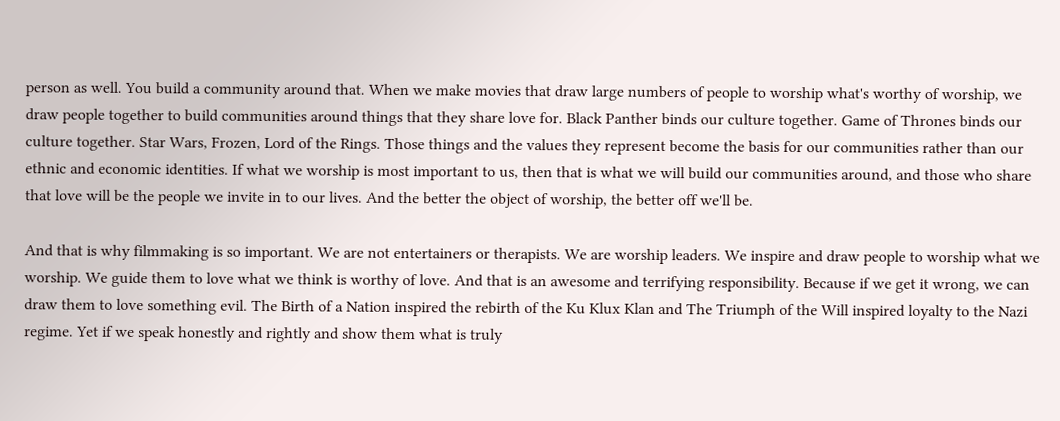person as well. You build a community around that. When we make movies that draw large numbers of people to worship what's worthy of worship, we draw people together to build communities around things that they share love for. Black Panther binds our culture together. Game of Thrones binds our culture together. Star Wars, Frozen, Lord of the Rings. Those things and the values they represent become the basis for our communities rather than our ethnic and economic identities. If what we worship is most important to us, then that is what we will build our communities around, and those who share that love will be the people we invite in to our lives. And the better the object of worship, the better off we'll be.

And that is why filmmaking is so important. We are not entertainers or therapists. We are worship leaders. We inspire and draw people to worship what we worship. We guide them to love what we think is worthy of love. And that is an awesome and terrifying responsibility. Because if we get it wrong, we can draw them to love something evil. The Birth of a Nation inspired the rebirth of the Ku Klux Klan and The Triumph of the Will inspired loyalty to the Nazi regime. Yet if we speak honestly and rightly and show them what is truly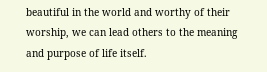beautiful in the world and worthy of their worship, we can lead others to the meaning and purpose of life itself.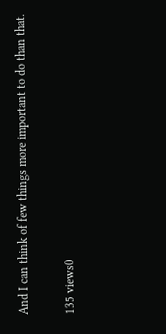And I can think of few things more important to do than that.

135 views0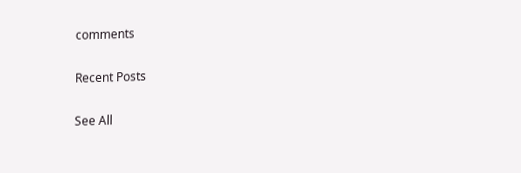comments

Recent Posts

See All